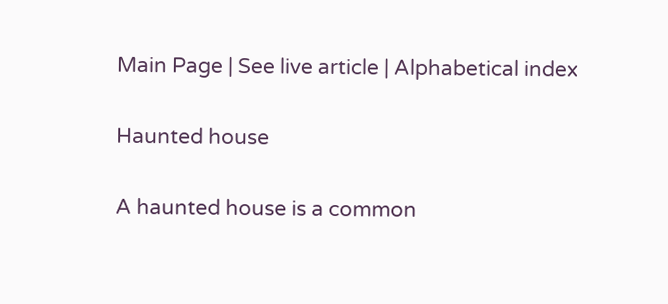Main Page | See live article | Alphabetical index

Haunted house

A haunted house is a common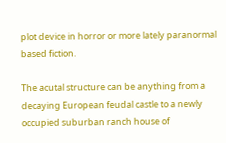plot device in horror or more lately paranormal based fiction.

The acutal structure can be anything from a decaying European feudal castle to a newly occupied suburban ranch house of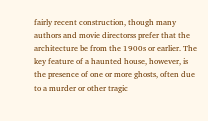fairly recent construction, though many authors and movie directorss prefer that the architecture be from the 1900s or earlier. The key feature of a haunted house, however, is the presence of one or more ghosts, often due to a murder or other tragic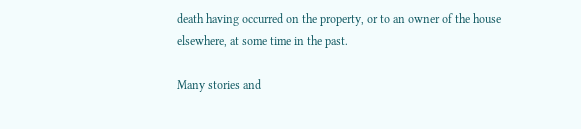death having occurred on the property, or to an owner of the house elsewhere, at some time in the past.

Many stories and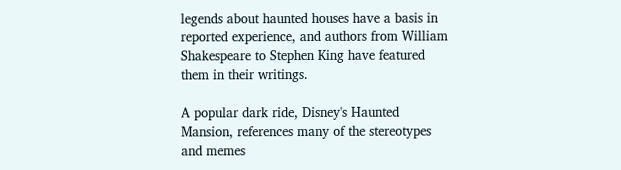legends about haunted houses have a basis in reported experience, and authors from William Shakespeare to Stephen King have featured them in their writings.

A popular dark ride, Disney's Haunted Mansion, references many of the stereotypes and memes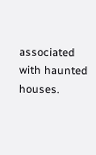associated with haunted houses.